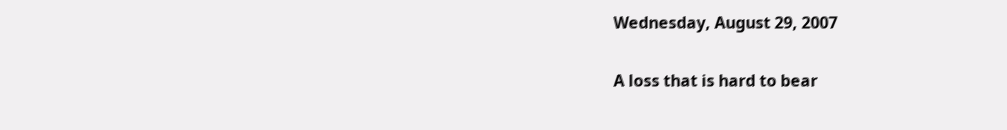Wednesday, August 29, 2007

A loss that is hard to bear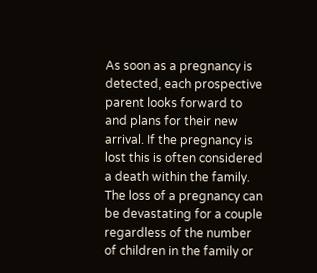As soon as a pregnancy is detected, each prospective parent looks forward to and plans for their new arrival. If the pregnancy is lost this is often considered a death within the family. The loss of a pregnancy can be devastating for a couple regardless of the number of children in the family or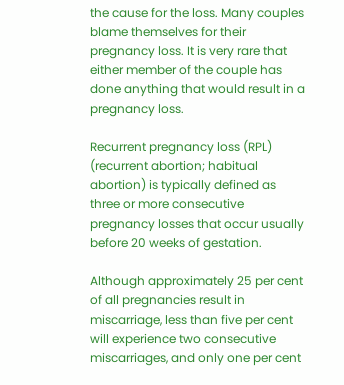the cause for the loss. Many couples blame themselves for their pregnancy loss. It is very rare that either member of the couple has done anything that would result in a pregnancy loss.

Recurrent pregnancy loss (RPL) (recurrent abortion; habitual abortion) is typically defined as three or more consecutive pregnancy losses that occur usually before 20 weeks of gestation.

Although approximately 25 per cent of all pregnancies result in miscarriage, less than five per cent will experience two consecutive miscarriages, and only one per cent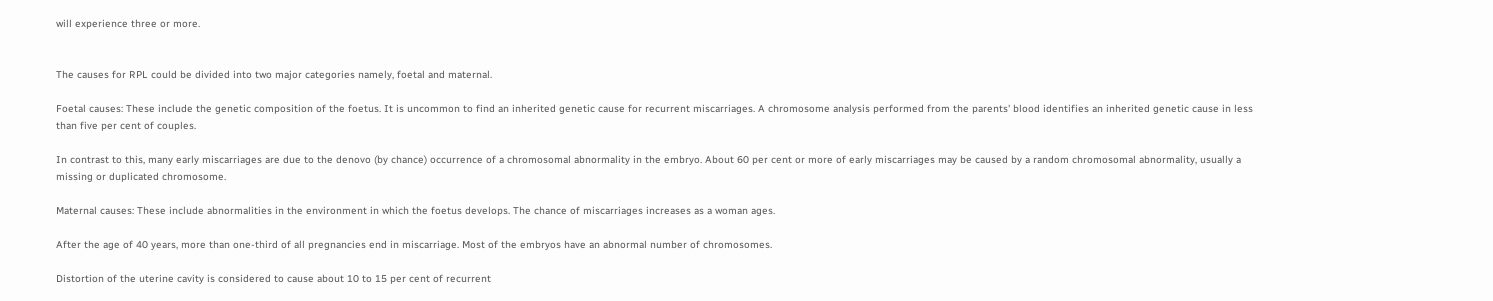will experience three or more.


The causes for RPL could be divided into two major categories namely, foetal and maternal.

Foetal causes: These include the genetic composition of the foetus. It is uncommon to find an inherited genetic cause for recurrent miscarriages. A chromosome analysis performed from the parents' blood identifies an inherited genetic cause in less than five per cent of couples.

In contrast to this, many early miscarriages are due to the denovo (by chance) occurrence of a chromosomal abnormality in the embryo. About 60 per cent or more of early miscarriages may be caused by a random chromosomal abnormality, usually a missing or duplicated chromosome.

Maternal causes: These include abnormalities in the environment in which the foetus develops. The chance of miscarriages increases as a woman ages.

After the age of 40 years, more than one-third of all pregnancies end in miscarriage. Most of the embryos have an abnormal number of chromosomes.

Distortion of the uterine cavity is considered to cause about 10 to 15 per cent of recurrent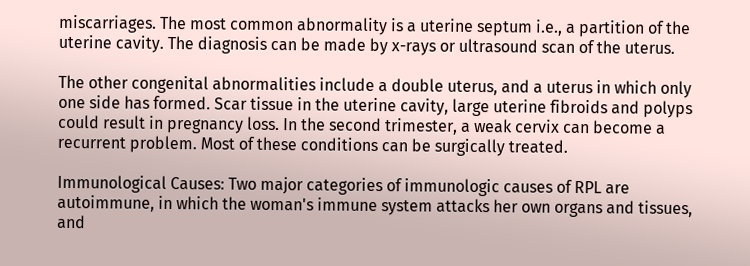miscarriages. The most common abnormality is a uterine septum i.e., a partition of the uterine cavity. The diagnosis can be made by x-rays or ultrasound scan of the uterus.

The other congenital abnormalities include a double uterus, and a uterus in which only one side has formed. Scar tissue in the uterine cavity, large uterine fibroids and polyps could result in pregnancy loss. In the second trimester, a weak cervix can become a recurrent problem. Most of these conditions can be surgically treated.

Immunological Causes: Two major categories of immunologic causes of RPL are autoimmune, in which the woman's immune system attacks her own organs and tissues, and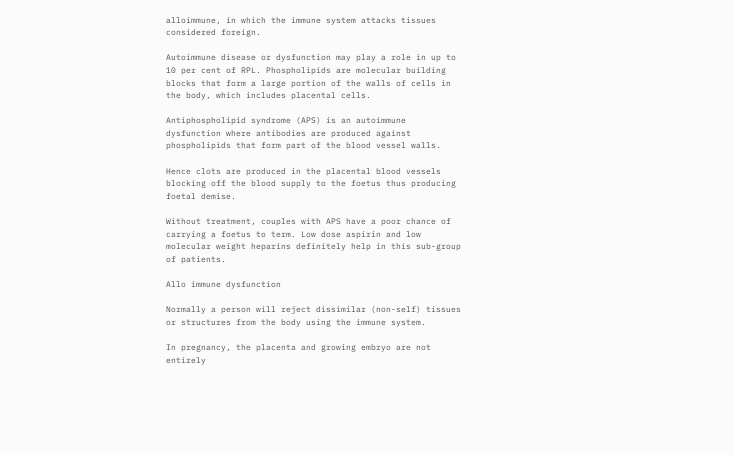alloimmune, in which the immune system attacks tissues considered foreign.

Autoimmune disease or dysfunction may play a role in up to 10 per cent of RPL. Phospholipids are molecular building blocks that form a large portion of the walls of cells in the body, which includes placental cells.

Antiphospholipid syndrome (APS) is an autoimmune dysfunction where antibodies are produced against phospholipids that form part of the blood vessel walls.

Hence clots are produced in the placental blood vessels blocking off the blood supply to the foetus thus producing foetal demise.

Without treatment, couples with APS have a poor chance of carrying a foetus to term. Low dose aspirin and low molecular weight heparins definitely help in this sub-group of patients.

Allo immune dysfunction

Normally a person will reject dissimilar (non-self) tissues or structures from the body using the immune system.

In pregnancy, the placenta and growing embryo are not entirely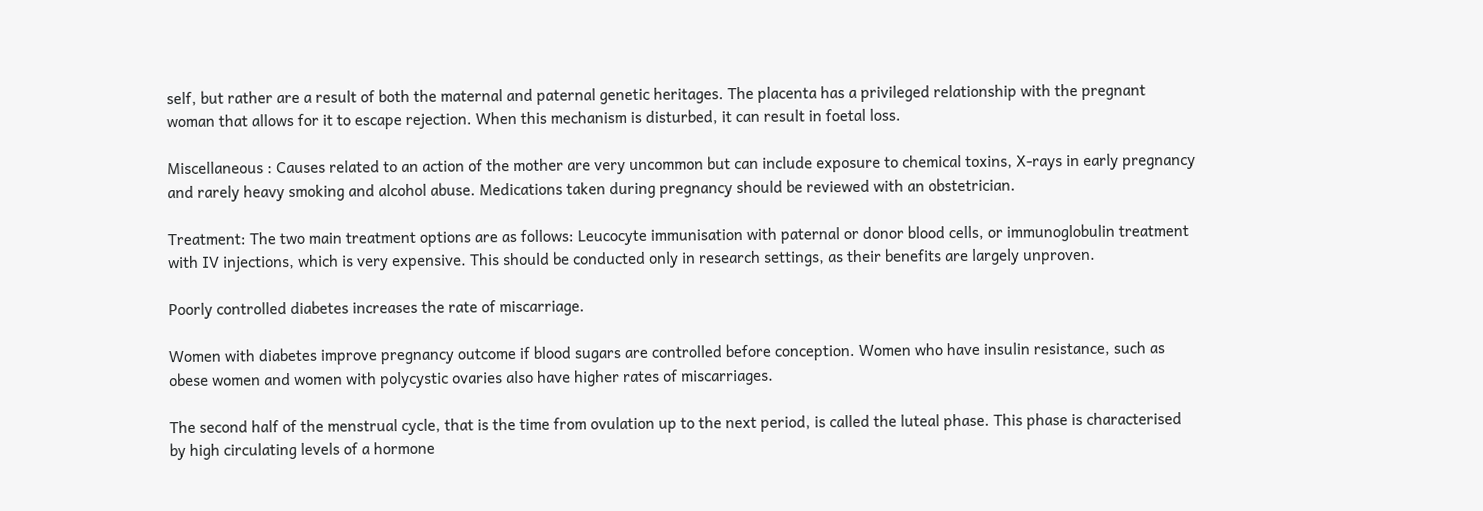self, but rather are a result of both the maternal and paternal genetic heritages. The placenta has a privileged relationship with the pregnant woman that allows for it to escape rejection. When this mechanism is disturbed, it can result in foetal loss.

Miscellaneous : Causes related to an action of the mother are very uncommon but can include exposure to chemical toxins, X-rays in early pregnancy and rarely heavy smoking and alcohol abuse. Medications taken during pregnancy should be reviewed with an obstetrician.

Treatment: The two main treatment options are as follows: Leucocyte immunisation with paternal or donor blood cells, or immunoglobulin treatment with IV injections, which is very expensive. This should be conducted only in research settings, as their benefits are largely unproven.

Poorly controlled diabetes increases the rate of miscarriage.

Women with diabetes improve pregnancy outcome if blood sugars are controlled before conception. Women who have insulin resistance, such as obese women and women with polycystic ovaries also have higher rates of miscarriages.

The second half of the menstrual cycle, that is the time from ovulation up to the next period, is called the luteal phase. This phase is characterised by high circulating levels of a hormone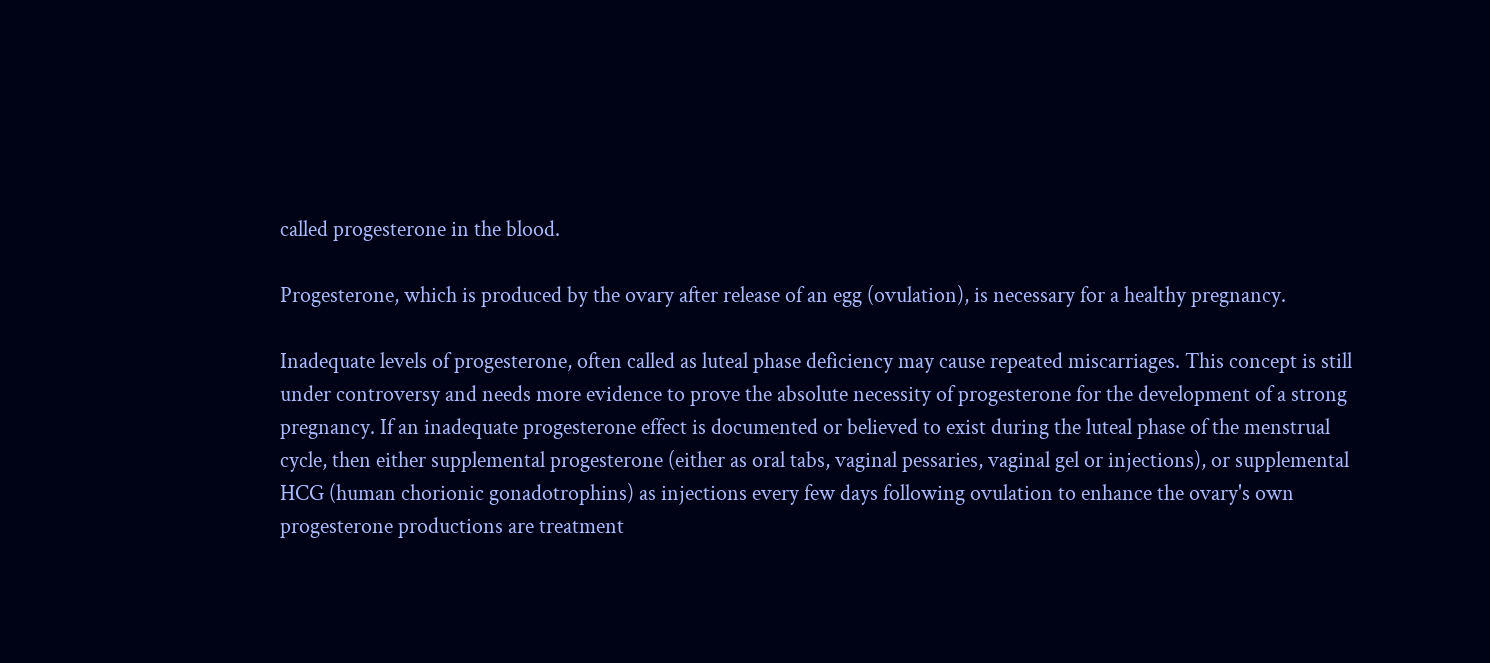called progesterone in the blood.

Progesterone, which is produced by the ovary after release of an egg (ovulation), is necessary for a healthy pregnancy.

Inadequate levels of progesterone, often called as luteal phase deficiency may cause repeated miscarriages. This concept is still under controversy and needs more evidence to prove the absolute necessity of progesterone for the development of a strong pregnancy. If an inadequate progesterone effect is documented or believed to exist during the luteal phase of the menstrual cycle, then either supplemental progesterone (either as oral tabs, vaginal pessaries, vaginal gel or injections), or supplemental HCG (human chorionic gonadotrophins) as injections every few days following ovulation to enhance the ovary's own progesterone productions are treatment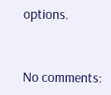options.


No comments: